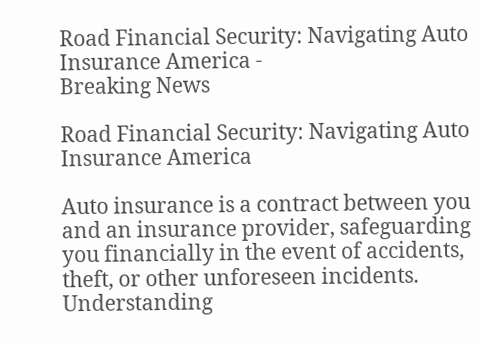Road Financial Security: Navigating Auto Insurance America -
Breaking News

Road Financial Security: Navigating Auto Insurance America

Auto insurance is a contract between you and an insurance provider, safeguarding you financially in the event of accidents, theft, or other unforeseen incidents. Understanding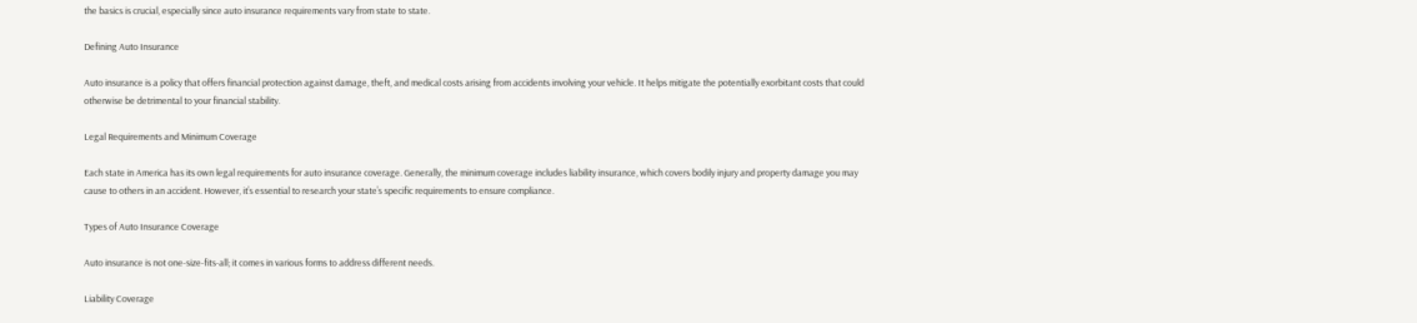the basics is crucial, especially since auto insurance requirements vary from state to state.

Defining Auto Insurance

Auto insurance is a policy that offers financial protection against damage, theft, and medical costs arising from accidents involving your vehicle. It helps mitigate the potentially exorbitant costs that could otherwise be detrimental to your financial stability.

Legal Requirements and Minimum Coverage

Each state in America has its own legal requirements for auto insurance coverage. Generally, the minimum coverage includes liability insurance, which covers bodily injury and property damage you may cause to others in an accident. However, it’s essential to research your state’s specific requirements to ensure compliance.

Types of Auto Insurance Coverage

Auto insurance is not one-size-fits-all; it comes in various forms to address different needs.

Liability Coverage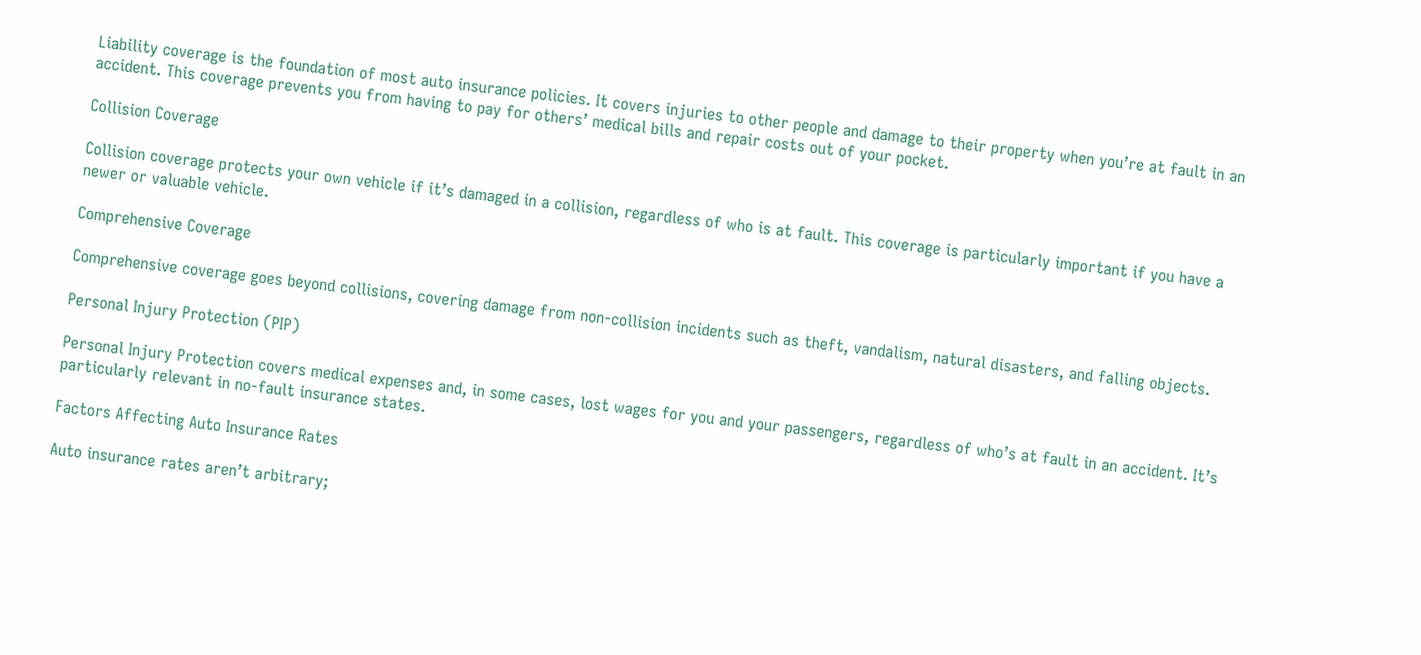Liability coverage is the foundation of most auto insurance policies. It covers injuries to other people and damage to their property when you’re at fault in an accident. This coverage prevents you from having to pay for others’ medical bills and repair costs out of your pocket.

Collision Coverage

Collision coverage protects your own vehicle if it’s damaged in a collision, regardless of who is at fault. This coverage is particularly important if you have a newer or valuable vehicle.

Comprehensive Coverage

Comprehensive coverage goes beyond collisions, covering damage from non-collision incidents such as theft, vandalism, natural disasters, and falling objects.

Personal Injury Protection (PIP)

Personal Injury Protection covers medical expenses and, in some cases, lost wages for you and your passengers, regardless of who’s at fault in an accident. It’s particularly relevant in no-fault insurance states.

Factors Affecting Auto Insurance Rates

Auto insurance rates aren’t arbitrary;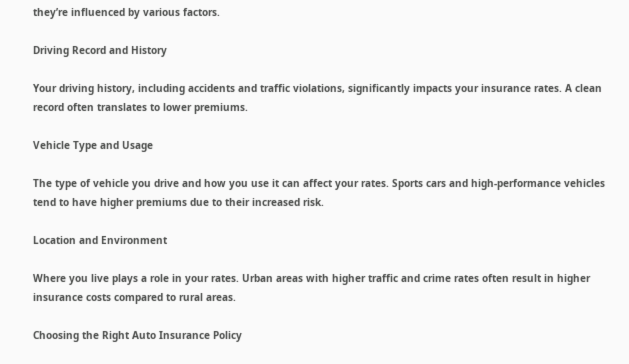they’re influenced by various factors.

Driving Record and History

Your driving history, including accidents and traffic violations, significantly impacts your insurance rates. A clean record often translates to lower premiums.

Vehicle Type and Usage

The type of vehicle you drive and how you use it can affect your rates. Sports cars and high-performance vehicles tend to have higher premiums due to their increased risk.

Location and Environment

Where you live plays a role in your rates. Urban areas with higher traffic and crime rates often result in higher insurance costs compared to rural areas.

Choosing the Right Auto Insurance Policy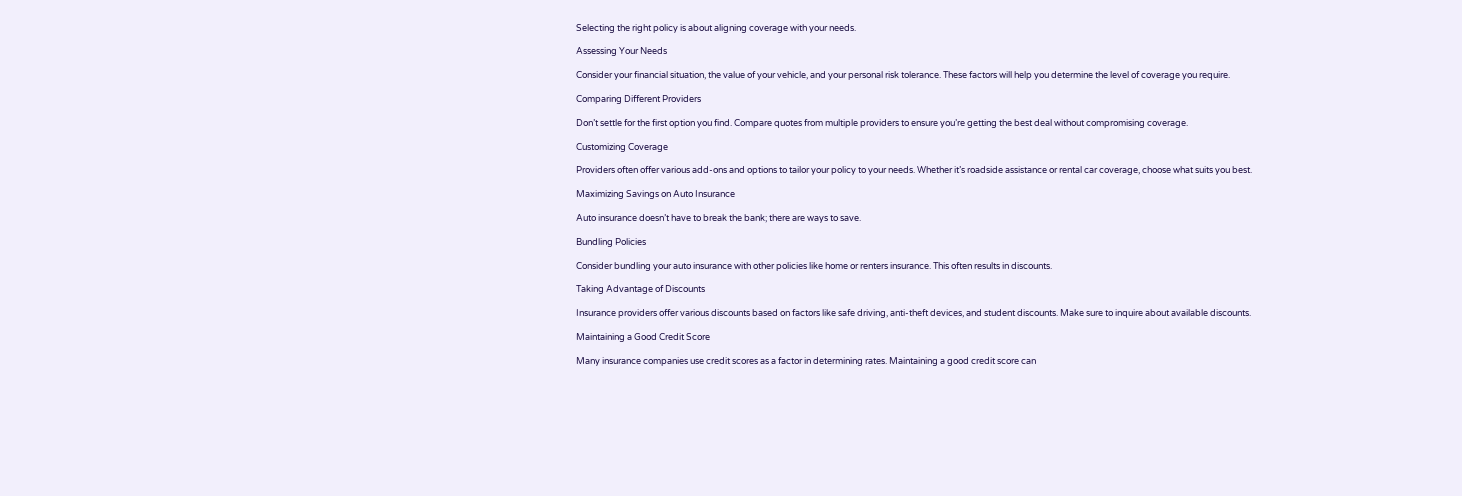Selecting the right policy is about aligning coverage with your needs.

Assessing Your Needs

Consider your financial situation, the value of your vehicle, and your personal risk tolerance. These factors will help you determine the level of coverage you require.

Comparing Different Providers

Don’t settle for the first option you find. Compare quotes from multiple providers to ensure you’re getting the best deal without compromising coverage.

Customizing Coverage

Providers often offer various add-ons and options to tailor your policy to your needs. Whether it’s roadside assistance or rental car coverage, choose what suits you best.

Maximizing Savings on Auto Insurance

Auto insurance doesn’t have to break the bank; there are ways to save.

Bundling Policies

Consider bundling your auto insurance with other policies like home or renters insurance. This often results in discounts.

Taking Advantage of Discounts

Insurance providers offer various discounts based on factors like safe driving, anti-theft devices, and student discounts. Make sure to inquire about available discounts.

Maintaining a Good Credit Score

Many insurance companies use credit scores as a factor in determining rates. Maintaining a good credit score can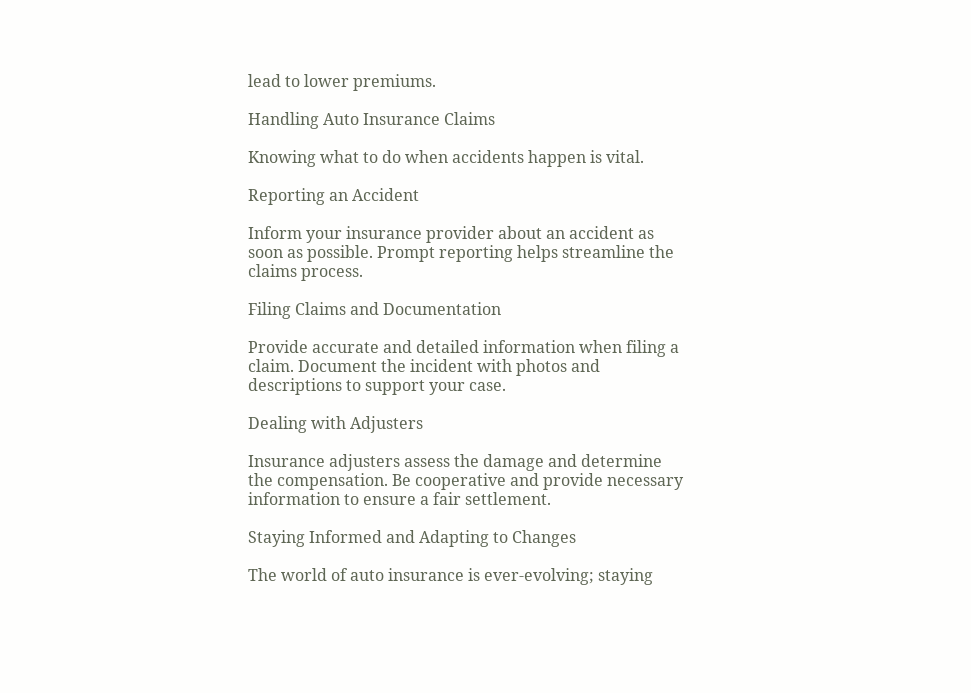lead to lower premiums.

Handling Auto Insurance Claims

Knowing what to do when accidents happen is vital.

Reporting an Accident

Inform your insurance provider about an accident as soon as possible. Prompt reporting helps streamline the claims process.

Filing Claims and Documentation

Provide accurate and detailed information when filing a claim. Document the incident with photos and descriptions to support your case.

Dealing with Adjusters

Insurance adjusters assess the damage and determine the compensation. Be cooperative and provide necessary information to ensure a fair settlement.

Staying Informed and Adapting to Changes

The world of auto insurance is ever-evolving; staying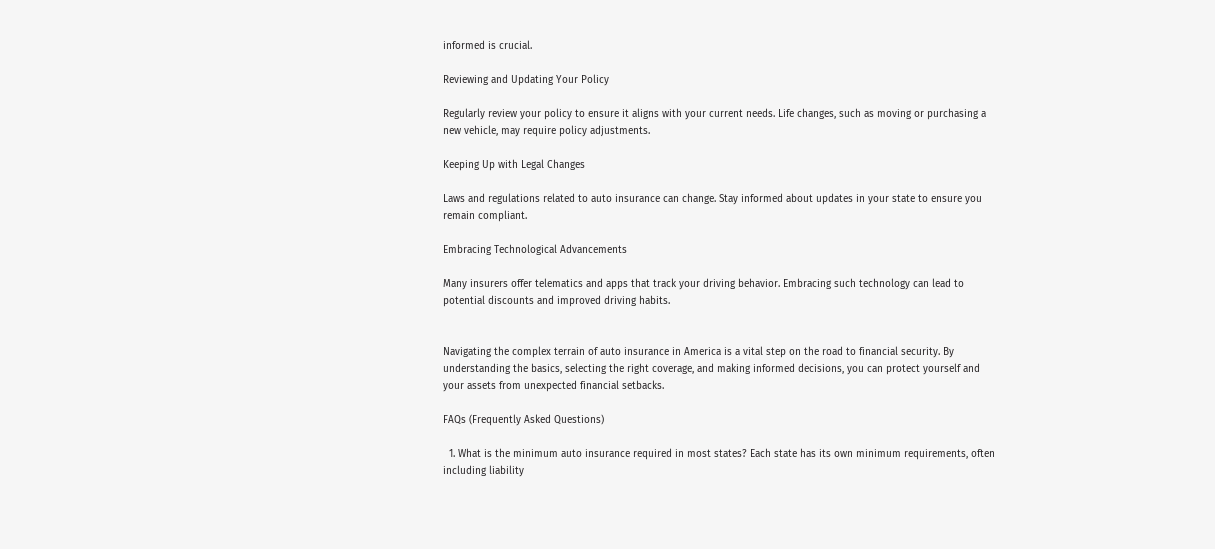informed is crucial.

Reviewing and Updating Your Policy

Regularly review your policy to ensure it aligns with your current needs. Life changes, such as moving or purchasing a new vehicle, may require policy adjustments.

Keeping Up with Legal Changes

Laws and regulations related to auto insurance can change. Stay informed about updates in your state to ensure you remain compliant.

Embracing Technological Advancements

Many insurers offer telematics and apps that track your driving behavior. Embracing such technology can lead to potential discounts and improved driving habits.


Navigating the complex terrain of auto insurance in America is a vital step on the road to financial security. By understanding the basics, selecting the right coverage, and making informed decisions, you can protect yourself and your assets from unexpected financial setbacks.

FAQs (Frequently Asked Questions)

  1. What is the minimum auto insurance required in most states? Each state has its own minimum requirements, often including liability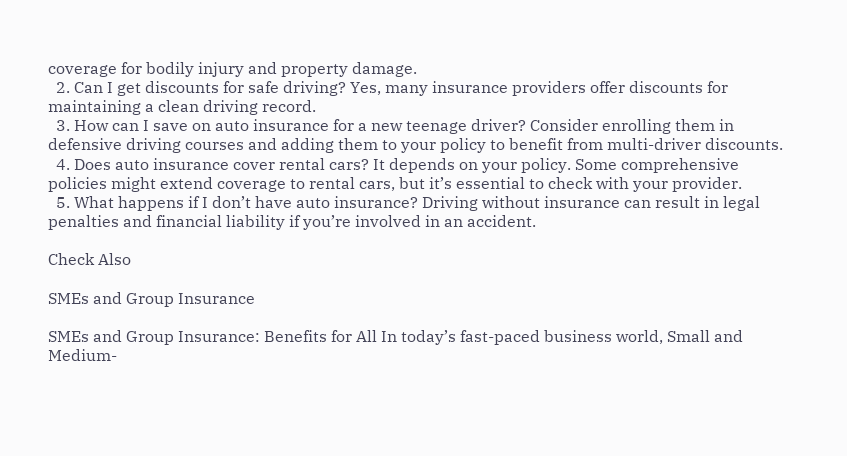coverage for bodily injury and property damage.
  2. Can I get discounts for safe driving? Yes, many insurance providers offer discounts for maintaining a clean driving record.
  3. How can I save on auto insurance for a new teenage driver? Consider enrolling them in defensive driving courses and adding them to your policy to benefit from multi-driver discounts.
  4. Does auto insurance cover rental cars? It depends on your policy. Some comprehensive policies might extend coverage to rental cars, but it’s essential to check with your provider.
  5. What happens if I don’t have auto insurance? Driving without insurance can result in legal penalties and financial liability if you’re involved in an accident.

Check Also

SMEs and Group Insurance

SMEs and Group Insurance: Benefits for All In today’s fast-paced business world, Small and Medium-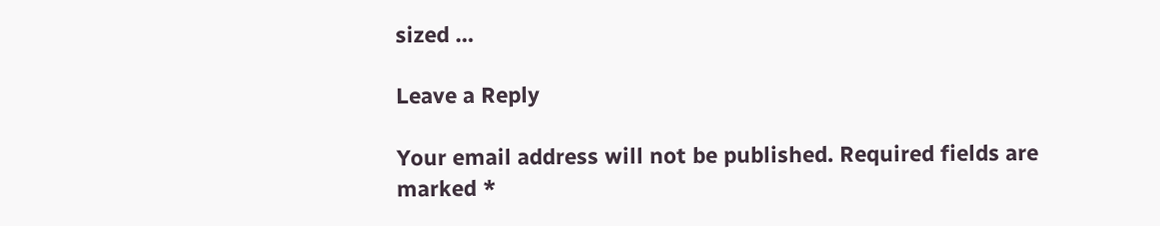sized …

Leave a Reply

Your email address will not be published. Required fields are marked *